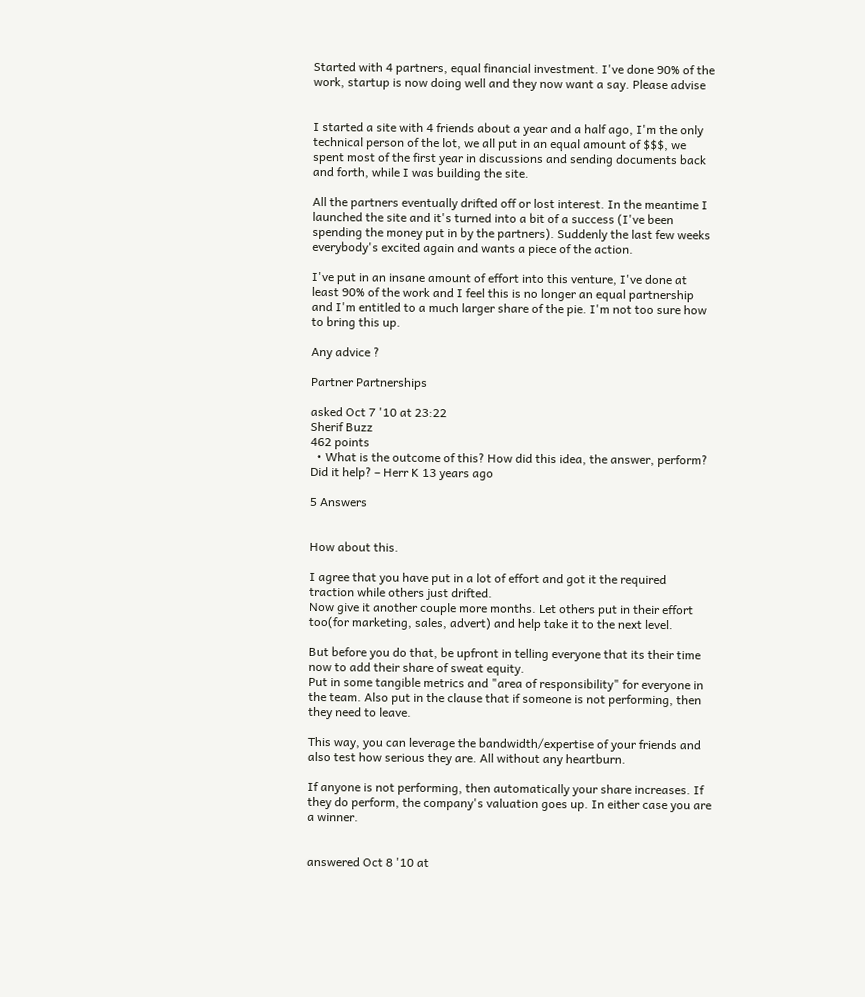Started with 4 partners, equal financial investment. I've done 90% of the work, startup is now doing well and they now want a say. Please advise


I started a site with 4 friends about a year and a half ago, I'm the only technical person of the lot, we all put in an equal amount of $$$, we spent most of the first year in discussions and sending documents back and forth, while I was building the site.

All the partners eventually drifted off or lost interest. In the meantime I launched the site and it's turned into a bit of a success (I've been spending the money put in by the partners). Suddenly the last few weeks everybody's excited again and wants a piece of the action.

I've put in an insane amount of effort into this venture, I've done at least 90% of the work and I feel this is no longer an equal partnership and I'm entitled to a much larger share of the pie. I'm not too sure how to bring this up.

Any advice ?

Partner Partnerships

asked Oct 7 '10 at 23:22
Sherif Buzz
462 points
  • What is the outcome of this? How did this idea, the answer, perform? Did it help? – Herr K 13 years ago

5 Answers


How about this.

I agree that you have put in a lot of effort and got it the required traction while others just drifted.
Now give it another couple more months. Let others put in their effort too(for marketing, sales, advert) and help take it to the next level.

But before you do that, be upfront in telling everyone that its their time now to add their share of sweat equity.
Put in some tangible metrics and "area of responsibility" for everyone in the team. Also put in the clause that if someone is not performing, then they need to leave.

This way, you can leverage the bandwidth/expertise of your friends and also test how serious they are. All without any heartburn.

If anyone is not performing, then automatically your share increases. If they do perform, the company's valuation goes up. In either case you are a winner.


answered Oct 8 '10 at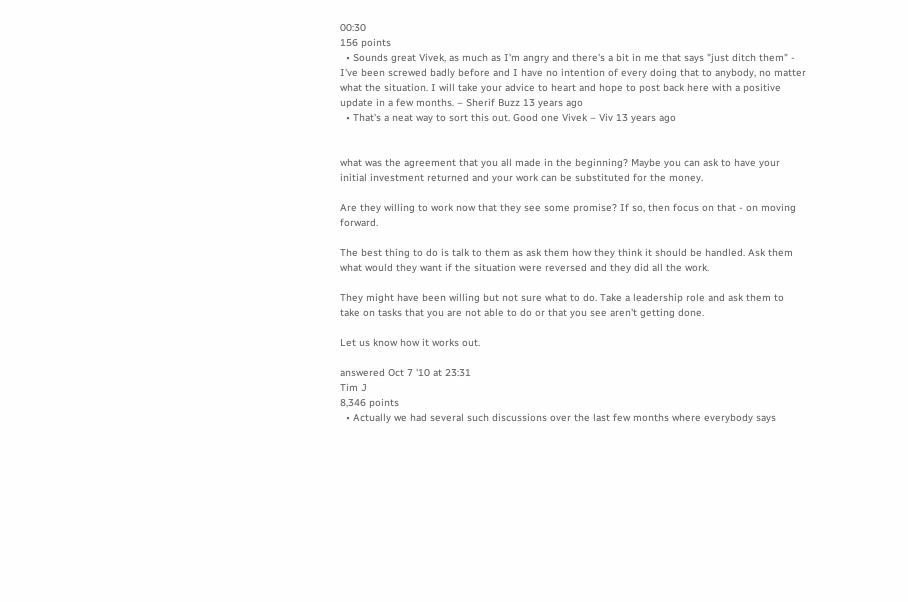00:30
156 points
  • Sounds great Vivek, as much as I'm angry and there's a bit in me that says "just ditch them" - I've been screwed badly before and I have no intention of every doing that to anybody, no matter what the situation. I will take your advice to heart and hope to post back here with a positive update in a few months. – Sherif Buzz 13 years ago
  • That's a neat way to sort this out. Good one Vivek – Viv 13 years ago


what was the agreement that you all made in the beginning? Maybe you can ask to have your initial investment returned and your work can be substituted for the money.

Are they willing to work now that they see some promise? If so, then focus on that - on moving forward.

The best thing to do is talk to them as ask them how they think it should be handled. Ask them what would they want if the situation were reversed and they did all the work.

They might have been willing but not sure what to do. Take a leadership role and ask them to take on tasks that you are not able to do or that you see aren't getting done.

Let us know how it works out.

answered Oct 7 '10 at 23:31
Tim J
8,346 points
  • Actually we had several such discussions over the last few months where everybody says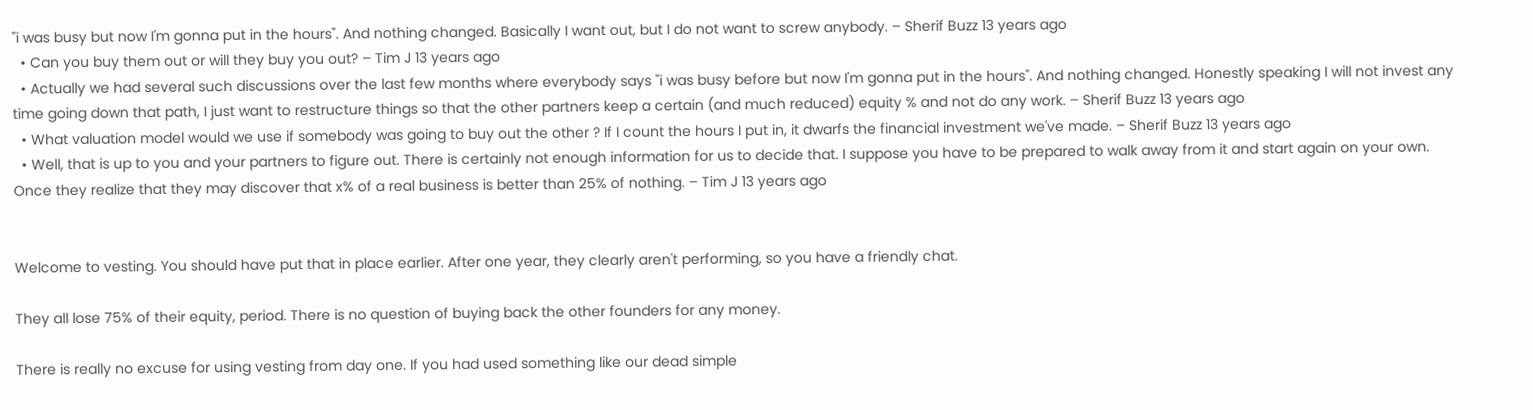"i was busy but now I'm gonna put in the hours". And nothing changed. Basically I want out, but I do not want to screw anybody. – Sherif Buzz 13 years ago
  • Can you buy them out or will they buy you out? – Tim J 13 years ago
  • Actually we had several such discussions over the last few months where everybody says "i was busy before but now I'm gonna put in the hours". And nothing changed. Honestly speaking I will not invest any time going down that path, I just want to restructure things so that the other partners keep a certain (and much reduced) equity % and not do any work. – Sherif Buzz 13 years ago
  • What valuation model would we use if somebody was going to buy out the other ? If I count the hours I put in, it dwarfs the financial investment we've made. – Sherif Buzz 13 years ago
  • Well, that is up to you and your partners to figure out. There is certainly not enough information for us to decide that. I suppose you have to be prepared to walk away from it and start again on your own. Once they realize that they may discover that x% of a real business is better than 25% of nothing. – Tim J 13 years ago


Welcome to vesting. You should have put that in place earlier. After one year, they clearly aren't performing, so you have a friendly chat.

They all lose 75% of their equity, period. There is no question of buying back the other founders for any money.

There is really no excuse for using vesting from day one. If you had used something like our dead simple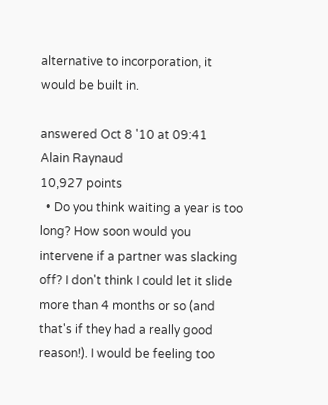alternative to incorporation, it would be built in.

answered Oct 8 '10 at 09:41
Alain Raynaud
10,927 points
  • Do you think waiting a year is too long? How soon would you intervene if a partner was slacking off? I don't think I could let it slide more than 4 months or so (and that's if they had a really good reason!). I would be feeling too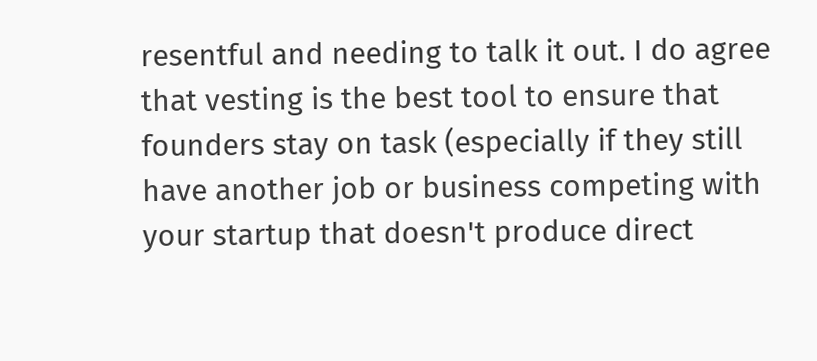resentful and needing to talk it out. I do agree that vesting is the best tool to ensure that founders stay on task (especially if they still have another job or business competing with your startup that doesn't produce direct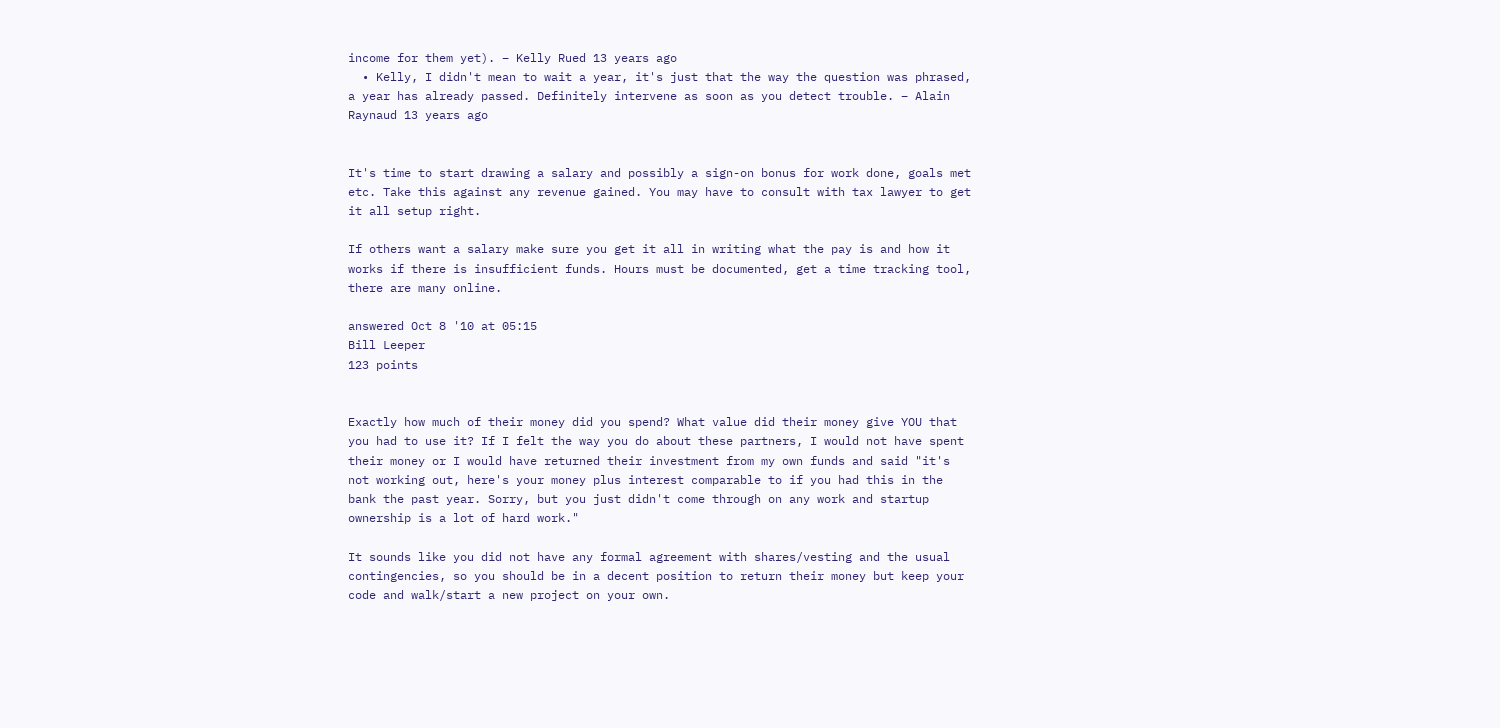income for them yet). – Kelly Rued 13 years ago
  • Kelly, I didn't mean to wait a year, it's just that the way the question was phrased, a year has already passed. Definitely intervene as soon as you detect trouble. – Alain Raynaud 13 years ago


It's time to start drawing a salary and possibly a sign-on bonus for work done, goals met etc. Take this against any revenue gained. You may have to consult with tax lawyer to get it all setup right.

If others want a salary make sure you get it all in writing what the pay is and how it works if there is insufficient funds. Hours must be documented, get a time tracking tool, there are many online.

answered Oct 8 '10 at 05:15
Bill Leeper
123 points


Exactly how much of their money did you spend? What value did their money give YOU that you had to use it? If I felt the way you do about these partners, I would not have spent their money or I would have returned their investment from my own funds and said "it's not working out, here's your money plus interest comparable to if you had this in the bank the past year. Sorry, but you just didn't come through on any work and startup ownership is a lot of hard work."

It sounds like you did not have any formal agreement with shares/vesting and the usual contingencies, so you should be in a decent position to return their money but keep your code and walk/start a new project on your own.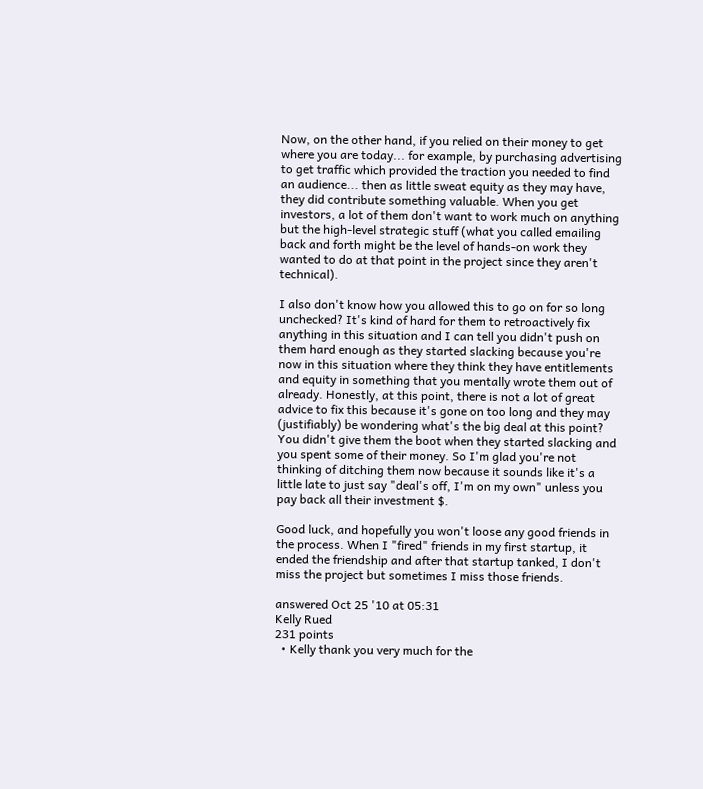Now, on the other hand, if you relied on their money to get where you are today... for example, by purchasing advertising to get traffic which provided the traction you needed to find an audience... then as little sweat equity as they may have, they did contribute something valuable. When you get investors, a lot of them don't want to work much on anything but the high-level strategic stuff (what you called emailing back and forth might be the level of hands-on work they wanted to do at that point in the project since they aren't technical).

I also don't know how you allowed this to go on for so long unchecked? It's kind of hard for them to retroactively fix anything in this situation and I can tell you didn't push on them hard enough as they started slacking because you're now in this situation where they think they have entitlements and equity in something that you mentally wrote them out of already. Honestly, at this point, there is not a lot of great advice to fix this because it's gone on too long and they may (justifiably) be wondering what's the big deal at this point? You didn't give them the boot when they started slacking and you spent some of their money. So I'm glad you're not thinking of ditching them now because it sounds like it's a little late to just say "deal's off, I'm on my own" unless you pay back all their investment $.

Good luck, and hopefully you won't loose any good friends in the process. When I "fired" friends in my first startup, it ended the friendship and after that startup tanked, I don't miss the project but sometimes I miss those friends.

answered Oct 25 '10 at 05:31
Kelly Rued
231 points
  • Kelly thank you very much for the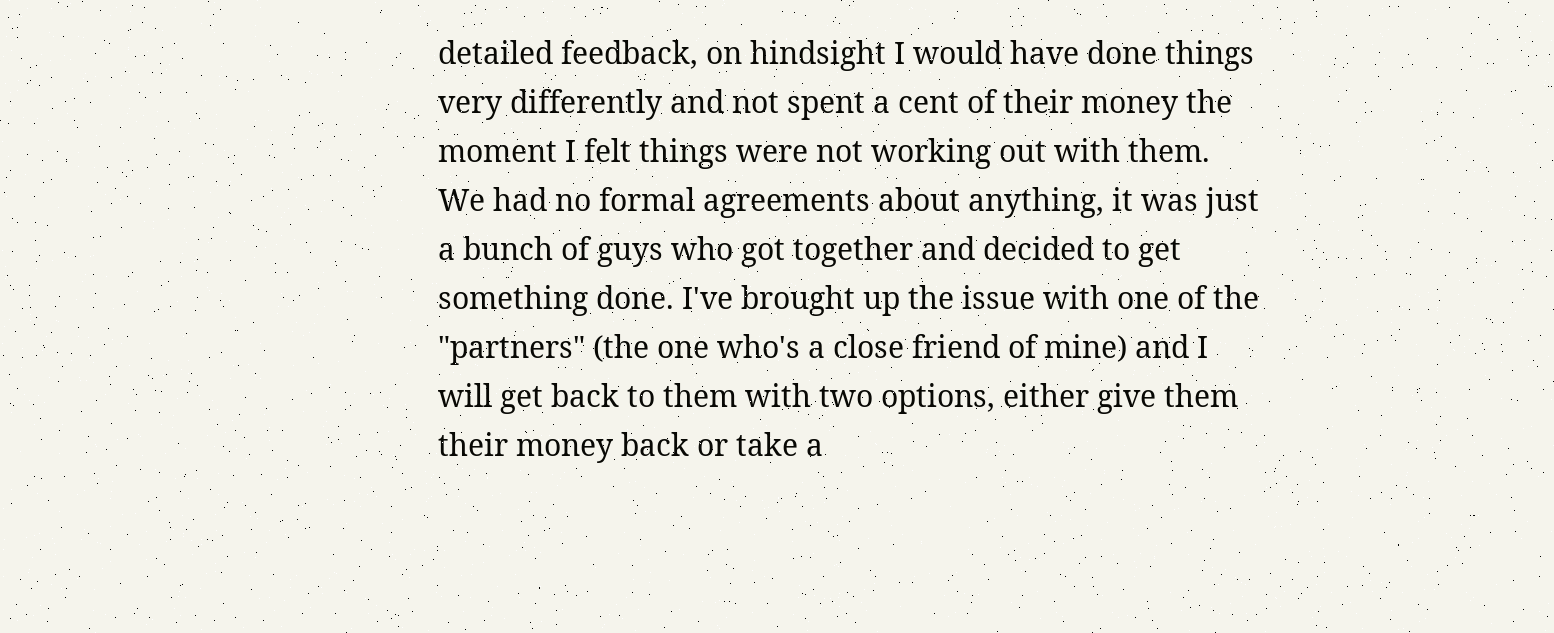detailed feedback, on hindsight I would have done things very differently and not spent a cent of their money the moment I felt things were not working out with them. We had no formal agreements about anything, it was just a bunch of guys who got together and decided to get something done. I've brought up the issue with one of the "partners" (the one who's a close friend of mine) and I will get back to them with two options, either give them their money back or take a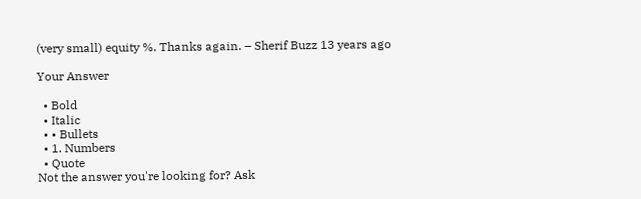(very small) equity %. Thanks again. – Sherif Buzz 13 years ago

Your Answer

  • Bold
  • Italic
  • • Bullets
  • 1. Numbers
  • Quote
Not the answer you're looking for? Ask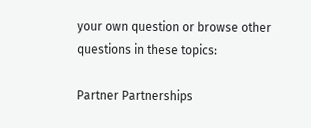your own question or browse other questions in these topics:

Partner Partnerships